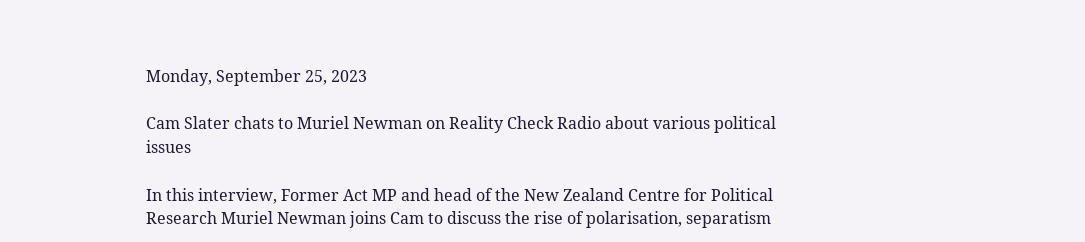Monday, September 25, 2023

Cam Slater chats to Muriel Newman on Reality Check Radio about various political issues

In this interview, Former Act MP and head of the New Zealand Centre for Political Research Muriel Newman joins Cam to discuss the rise of polarisation, separatism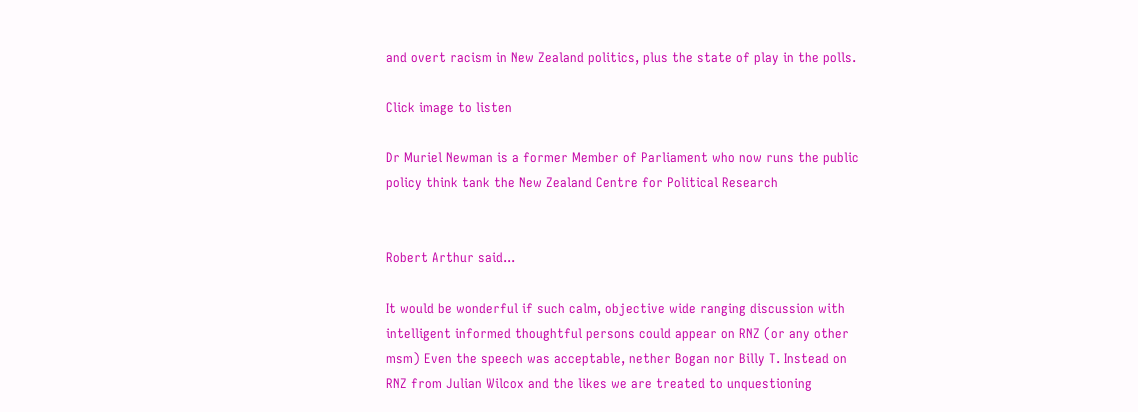and overt racism in New Zealand politics, plus the state of play in the polls.

Click image to listen

Dr Muriel Newman is a former Member of Parliament who now runs the public policy think tank the New Zealand Centre for Political Research


Robert Arthur said...

It would be wonderful if such calm, objective wide ranging discussion with intelligent informed thoughtful persons could appear on RNZ (or any other msm) Even the speech was acceptable, nether Bogan nor Billy T. Instead on RNZ from Julian Wilcox and the likes we are treated to unquestioning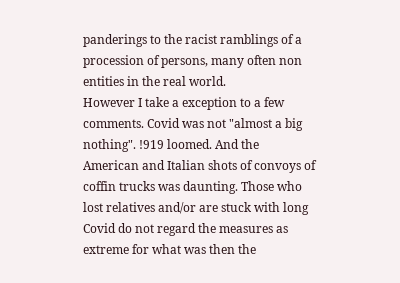panderings to the racist ramblings of a procession of persons, many often non entities in the real world.
However I take a exception to a few comments. Covid was not "almost a big nothing". !919 loomed. And the American and Italian shots of convoys of coffin trucks was daunting. Those who lost relatives and/or are stuck with long Covid do not regard the measures as extreme for what was then the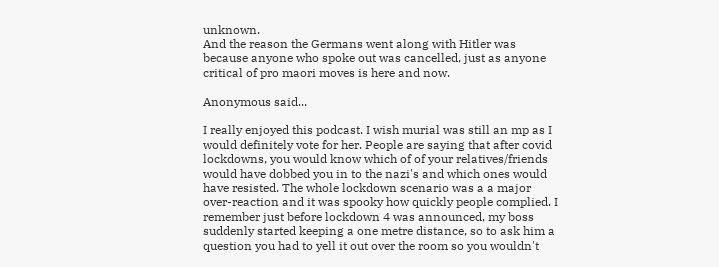unknown.
And the reason the Germans went along with Hitler was because anyone who spoke out was cancelled, just as anyone critical of pro maori moves is here and now.

Anonymous said...

I really enjoyed this podcast. I wish murial was still an mp as I would definitely vote for her. People are saying that after covid lockdowns, you would know which of of your relatives/friends would have dobbed you in to the nazi's and which ones would have resisted. The whole lockdown scenario was a a major over-reaction and it was spooky how quickly people complied. I remember just before lockdown 4 was announced, my boss suddenly started keeping a one metre distance, so to ask him a question you had to yell it out over the room so you wouldn't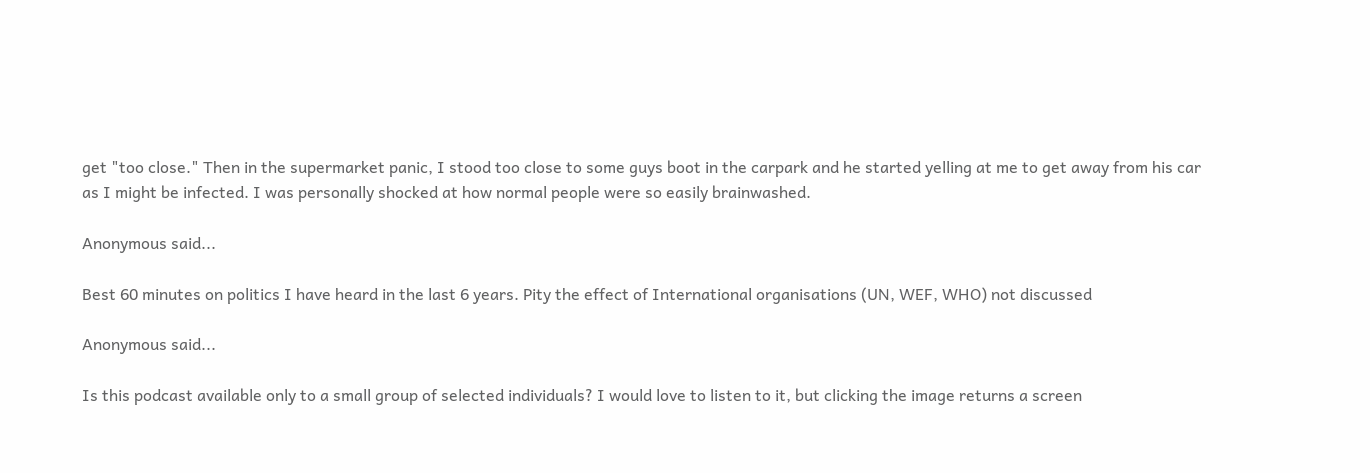get "too close." Then in the supermarket panic, I stood too close to some guys boot in the carpark and he started yelling at me to get away from his car as I might be infected. I was personally shocked at how normal people were so easily brainwashed.

Anonymous said...

Best 60 minutes on politics I have heard in the last 6 years. Pity the effect of International organisations (UN, WEF, WHO) not discussed

Anonymous said...

Is this podcast available only to a small group of selected individuals? I would love to listen to it, but clicking the image returns a screen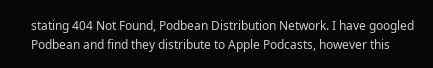stating 404 Not Found, Podbean Distribution Network. I have googled Podbean and find they distribute to Apple Podcasts, however this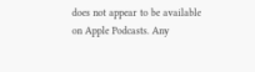does not appear to be available on Apple Podcasts. Any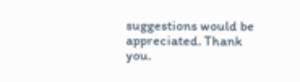suggestions would be appreciated. Thank you.